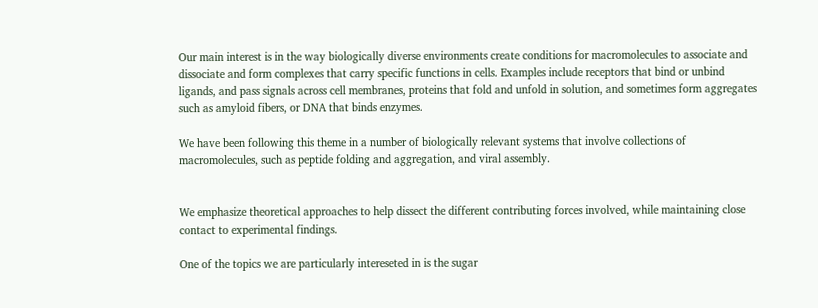Our main interest is in the way biologically diverse environments create conditions for macromolecules to associate and dissociate and form complexes that carry specific functions in cells. Examples include receptors that bind or unbind ligands, and pass signals across cell membranes, proteins that fold and unfold in solution, and sometimes form aggregates such as amyloid fibers, or DNA that binds enzymes.

We have been following this theme in a number of biologically relevant systems that involve collections of macromolecules, such as peptide folding and aggregation, and viral assembly.


We emphasize theoretical approaches to help dissect the different contributing forces involved, while maintaining close contact to experimental findings.

One of the topics we are particularly intereseted in is the sugar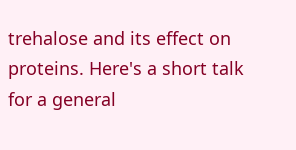trehalose and its effect on proteins. Here's a short talk for a general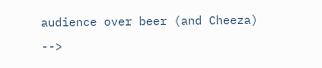audience over beer (and Cheeza) -->